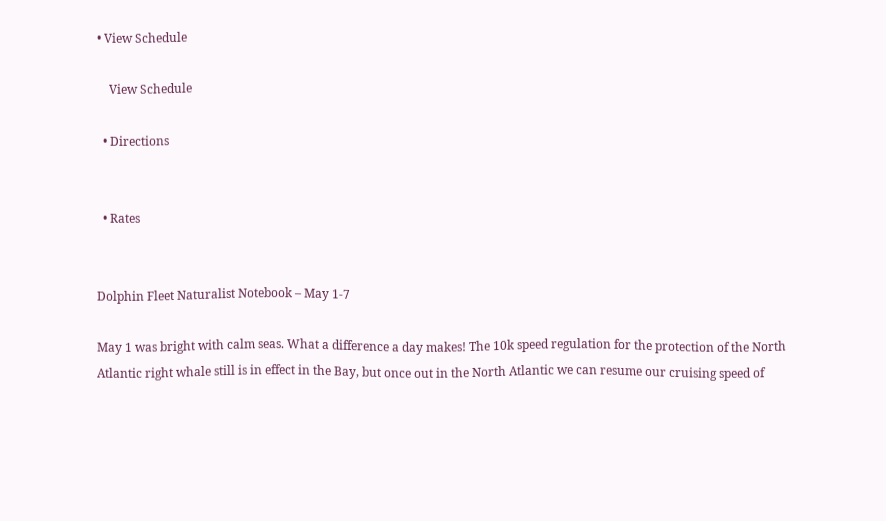• View Schedule

    View Schedule

  • Directions


  • Rates


Dolphin Fleet Naturalist Notebook – May 1-7

May 1 was bright with calm seas. What a difference a day makes! The 10k speed regulation for the protection of the North Atlantic right whale still is in effect in the Bay, but once out in the North Atlantic we can resume our cruising speed of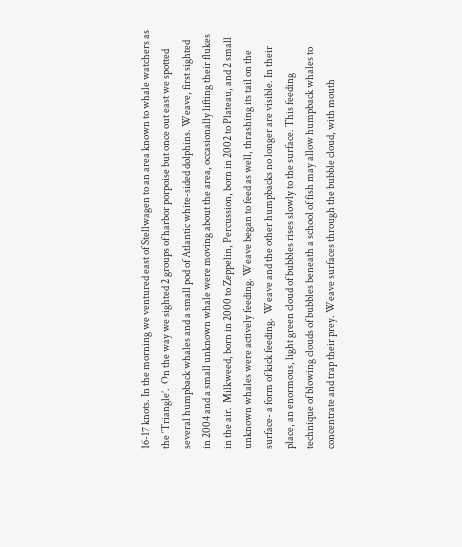16-17 knots. In the morning we ventured east of Stellwagen to an area known to whale watchers as the ‘Triangle’.  On the way we sighted 2 groups of harbor porpoise but once out east we spotted several humpback whales and a small pod of Atlantic white-sided dolphins. Weave, first sighted in 2004 and a small unknown whale were moving about the area, occasionally lifting their flukes in the air.  Milkweed, born in 2000 to Zeppelin, Percussion, born in 2002 to Plateau, and 2 small unknown whales were actively feeding. Weave began to feed as well, thrashing its tail on the surface- a form of kick feeding.  Weave and the other humpbacks no longer are visible. In their place, an enormous, light green cloud of bubbles rises slowly to the surface. This feeding technique of blowing clouds of bubbles beneath a school of fish may allow humpback whales to concentrate and trap their prey. Weave surfaces through the bubble cloud, with mouth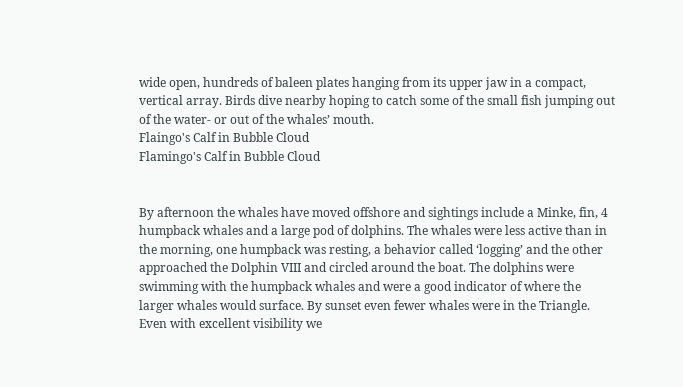wide open, hundreds of baleen plates hanging from its upper jaw in a compact, vertical array. Birds dive nearby hoping to catch some of the small fish jumping out of the water- or out of the whales’ mouth.
Flaingo's Calf in Bubble Cloud
Flamingo's Calf in Bubble Cloud


By afternoon the whales have moved offshore and sightings include a Minke, fin, 4 humpback whales and a large pod of dolphins. The whales were less active than in the morning, one humpback was resting, a behavior called ‘logging’ and the other approached the Dolphin VIII and circled around the boat. The dolphins were swimming with the humpback whales and were a good indicator of where the larger whales would surface. By sunset even fewer whales were in the Triangle.  Even with excellent visibility we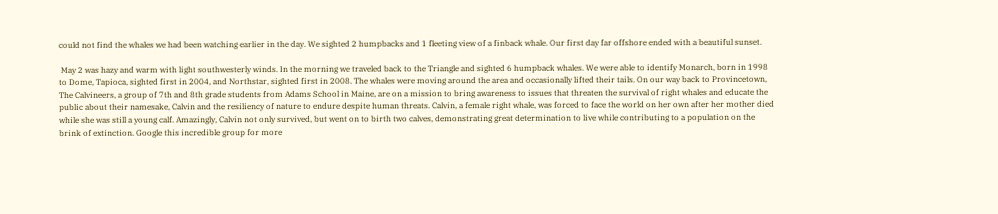could not find the whales we had been watching earlier in the day. We sighted 2 humpbacks and 1 fleeting view of a finback whale. Our first day far offshore ended with a beautiful sunset.

 May 2 was hazy and warm with light southwesterly winds. In the morning we traveled back to the Triangle and sighted 6 humpback whales. We were able to identify Monarch, born in 1998 to Dome, Tapioca, sighted first in 2004, and Northstar, sighted first in 2008. The whales were moving around the area and occasionally lifted their tails. On our way back to Provincetown, The Calvineers, a group of 7th and 8th grade students from Adams School in Maine, are on a mission to bring awareness to issues that threaten the survival of right whales and educate the public about their namesake, Calvin and the resiliency of nature to endure despite human threats. Calvin, a female right whale, was forced to face the world on her own after her mother died while she was still a young calf. Amazingly, Calvin not only survived, but went on to birth two calves, demonstrating great determination to live while contributing to a population on the brink of extinction. Google this incredible group for more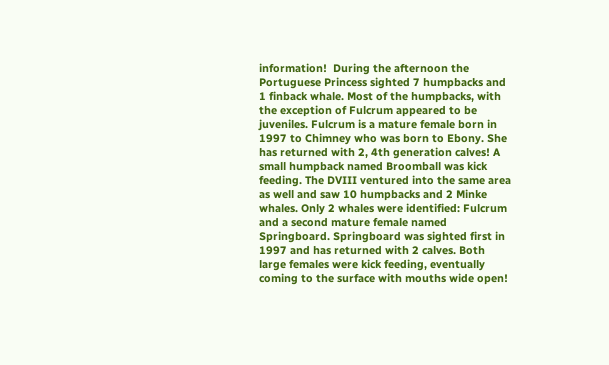information!  During the afternoon the Portuguese Princess sighted 7 humpbacks and 1 finback whale. Most of the humpbacks, with the exception of Fulcrum appeared to be juveniles. Fulcrum is a mature female born in 1997 to Chimney who was born to Ebony. She has returned with 2, 4th generation calves! A small humpback named Broomball was kick feeding. The DVIII ventured into the same area as well and saw 10 humpbacks and 2 Minke whales. Only 2 whales were identified: Fulcrum and a second mature female named Springboard. Springboard was sighted first in 1997 and has returned with 2 calves. Both large females were kick feeding, eventually coming to the surface with mouths wide open!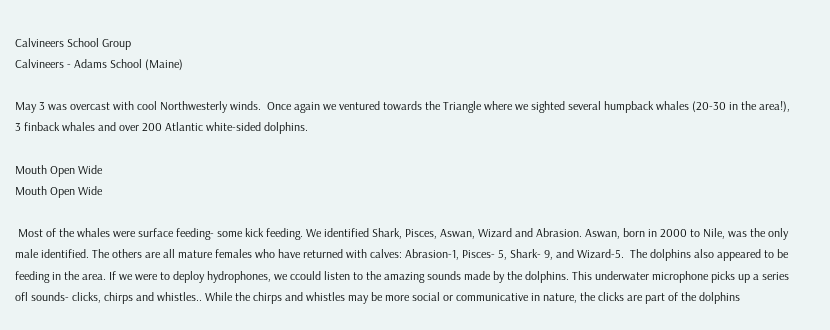Calvineers School Group
Calvineers - Adams School (Maine)

May 3 was overcast with cool Northwesterly winds.  Once again we ventured towards the Triangle where we sighted several humpback whales (20-30 in the area!), 3 finback whales and over 200 Atlantic white-sided dolphins.

Mouth Open Wide
Mouth Open Wide

 Most of the whales were surface feeding- some kick feeding. We identified Shark, Pisces, Aswan, Wizard and Abrasion. Aswan, born in 2000 to Nile, was the only male identified. The others are all mature females who have returned with calves: Abrasion-1, Pisces- 5, Shark- 9, and Wizard-5.  The dolphins also appeared to be feeding in the area. If we were to deploy hydrophones, we ccould listen to the amazing sounds made by the dolphins. This underwater microphone picks up a series ofl sounds- clicks, chirps and whistles.. While the chirps and whistles may be more social or communicative in nature, the clicks are part of the dolphins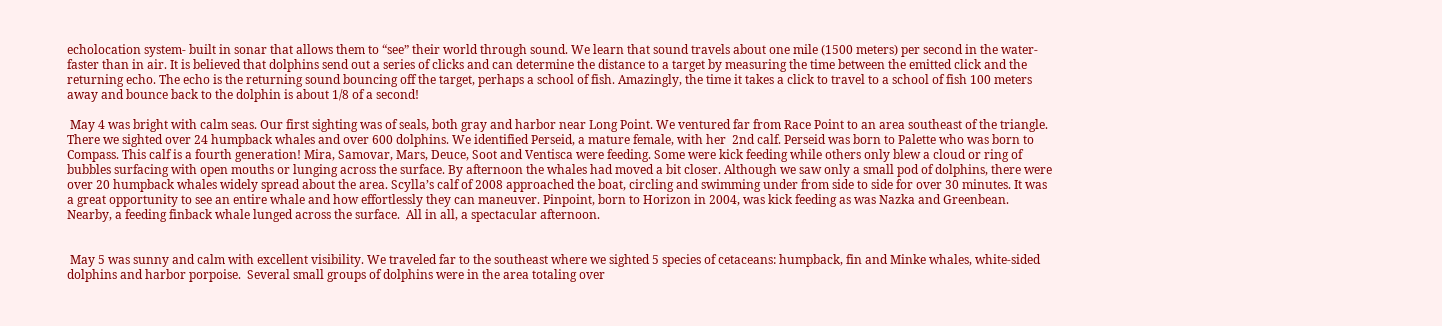echolocation system- built in sonar that allows them to “see” their world through sound. We learn that sound travels about one mile (1500 meters) per second in the water-faster than in air. It is believed that dolphins send out a series of clicks and can determine the distance to a target by measuring the time between the emitted click and the returning echo. The echo is the returning sound bouncing off the target, perhaps a school of fish. Amazingly, the time it takes a click to travel to a school of fish 100 meters away and bounce back to the dolphin is about 1/8 of a second!

 May 4 was bright with calm seas. Our first sighting was of seals, both gray and harbor near Long Point. We ventured far from Race Point to an area southeast of the triangle. There we sighted over 24 humpback whales and over 600 dolphins. We identified Perseid, a mature female, with her  2nd calf. Perseid was born to Palette who was born to Compass. This calf is a fourth generation! Mira, Samovar, Mars, Deuce, Soot and Ventisca were feeding. Some were kick feeding while others only blew a cloud or ring of bubbles surfacing with open mouths or lunging across the surface. By afternoon the whales had moved a bit closer. Although we saw only a small pod of dolphins, there were over 20 humpback whales widely spread about the area. Scylla’s calf of 2008 approached the boat, circling and swimming under from side to side for over 30 minutes. It was a great opportunity to see an entire whale and how effortlessly they can maneuver. Pinpoint, born to Horizon in 2004, was kick feeding as was Nazka and Greenbean.  Nearby, a feeding finback whale lunged across the surface.  All in all, a spectacular afternoon.


 May 5 was sunny and calm with excellent visibility. We traveled far to the southeast where we sighted 5 species of cetaceans: humpback, fin and Minke whales, white-sided dolphins and harbor porpoise.  Several small groups of dolphins were in the area totaling over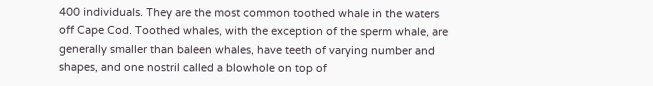400 individuals. They are the most common toothed whale in the waters off Cape Cod. Toothed whales, with the exception of the sperm whale, are generally smaller than baleen whales, have teeth of varying number and shapes, and one nostril called a blowhole on top of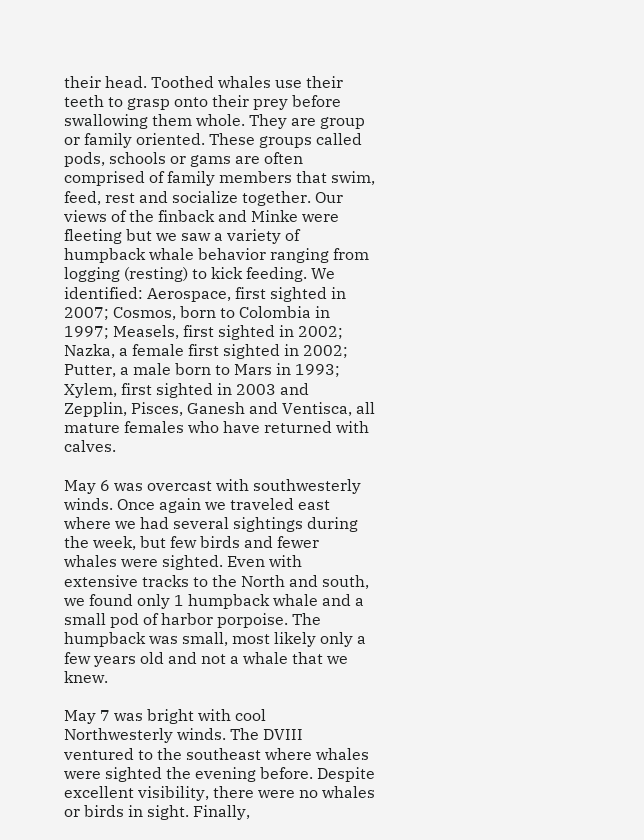their head. Toothed whales use their teeth to grasp onto their prey before swallowing them whole. They are group or family oriented. These groups called pods, schools or gams are often comprised of family members that swim, feed, rest and socialize together. Our views of the finback and Minke were fleeting but we saw a variety of humpback whale behavior ranging from logging (resting) to kick feeding. We identified: Aerospace, first sighted in 2007; Cosmos, born to Colombia in 1997; Measels, first sighted in 2002; Nazka, a female first sighted in 2002; Putter, a male born to Mars in 1993; Xylem, first sighted in 2003 and Zepplin, Pisces, Ganesh and Ventisca, all mature females who have returned with calves.

May 6 was overcast with southwesterly winds. Once again we traveled east where we had several sightings during the week, but few birds and fewer whales were sighted. Even with extensive tracks to the North and south, we found only 1 humpback whale and a small pod of harbor porpoise. The humpback was small, most likely only a few years old and not a whale that we knew.

May 7 was bright with cool Northwesterly winds. The DVIII ventured to the southeast where whales were sighted the evening before. Despite excellent visibility, there were no whales or birds in sight. Finally,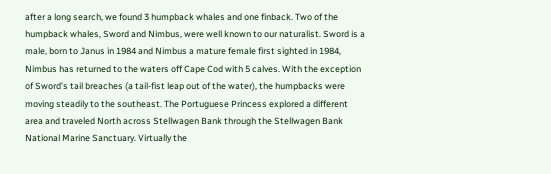after a long search, we found 3 humpback whales and one finback. Two of the humpback whales, Sword and Nimbus, were well known to our naturalist. Sword is a male, born to Janus in 1984 and Nimbus a mature female first sighted in 1984, Nimbus has returned to the waters off Cape Cod with 5 calves. With the exception of Sword’s tail breaches (a tail-fist leap out of the water), the humpbacks were moving steadily to the southeast. The Portuguese Princess explored a different area and traveled North across Stellwagen Bank through the Stellwagen Bank National Marine Sanctuary. Virtually the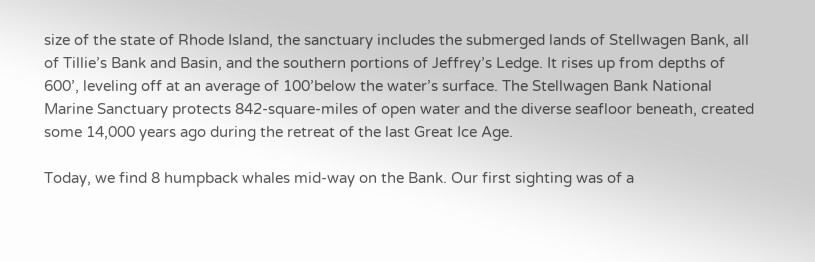size of the state of Rhode Island, the sanctuary includes the submerged lands of Stellwagen Bank, all of Tillie’s Bank and Basin, and the southern portions of Jeffrey’s Ledge. It rises up from depths of 600’, leveling off at an average of 100’below the water’s surface. The Stellwagen Bank National Marine Sanctuary protects 842-square-miles of open water and the diverse seafloor beneath, created some 14,000 years ago during the retreat of the last Great Ice Age.

Today, we find 8 humpback whales mid-way on the Bank. Our first sighting was of a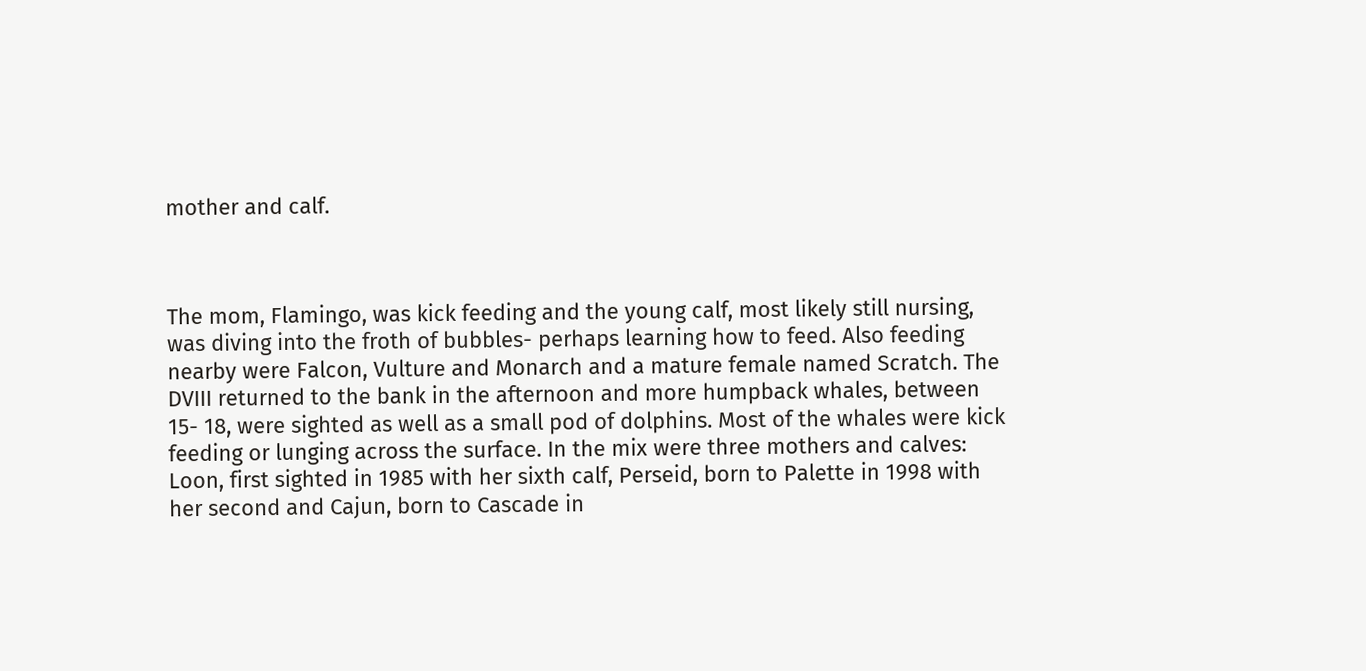mother and calf.



The mom, Flamingo, was kick feeding and the young calf, most likely still nursing, was diving into the froth of bubbles- perhaps learning how to feed. Also feeding nearby were Falcon, Vulture and Monarch and a mature female named Scratch. The DVIII returned to the bank in the afternoon and more humpback whales, between 15- 18, were sighted as well as a small pod of dolphins. Most of the whales were kick feeding or lunging across the surface. In the mix were three mothers and calves: Loon, first sighted in 1985 with her sixth calf, Perseid, born to Palette in 1998 with her second and Cajun, born to Cascade in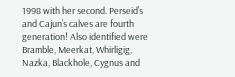1998 with her second. Perseid’s  and Cajun’s calves are fourth generation! Also identified were Bramble, Meerkat, Whirligig, Nazka, Blackhole, Cygnus and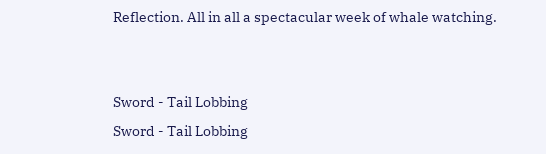Reflection. All in all a spectacular week of whale watching.


Sword - Tail Lobbing
Sword - Tail Lobbing